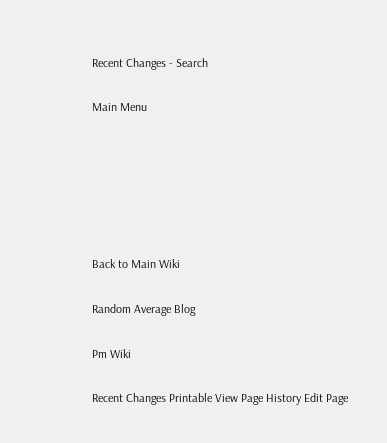Recent Changes - Search

Main Menu






Back to Main Wiki

Random Average Blog

Pm Wiki

Recent Changes Printable View Page History Edit Page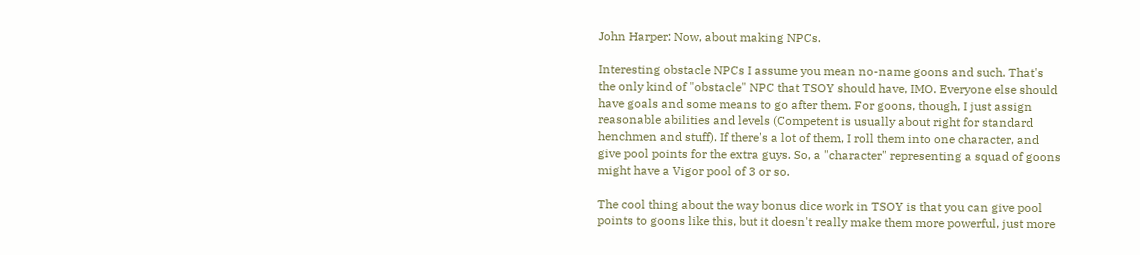John Harper: Now, about making NPCs.

Interesting obstacle NPCs I assume you mean no-name goons and such. That's the only kind of "obstacle" NPC that TSOY should have, IMO. Everyone else should have goals and some means to go after them. For goons, though, I just assign reasonable abilities and levels (Competent is usually about right for standard henchmen and stuff). If there's a lot of them, I roll them into one character, and give pool points for the extra guys. So, a "character" representing a squad of goons might have a Vigor pool of 3 or so.

The cool thing about the way bonus dice work in TSOY is that you can give pool points to goons like this, but it doesn't really make them more powerful, just more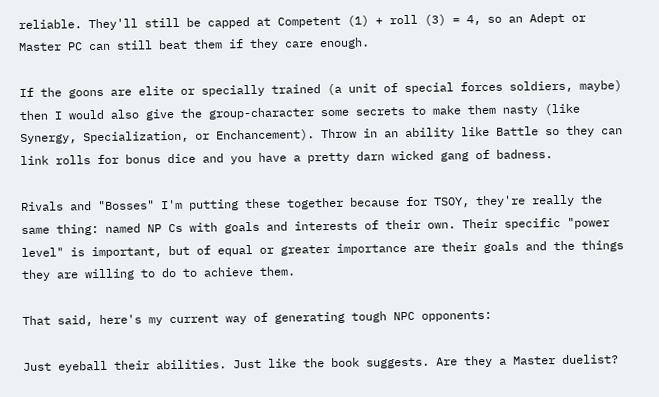reliable. They'll still be capped at Competent (1) + roll (3) = 4, so an Adept or Master PC can still beat them if they care enough.

If the goons are elite or specially trained (a unit of special forces soldiers, maybe) then I would also give the group-character some secrets to make them nasty (like Synergy, Specialization, or Enchancement). Throw in an ability like Battle so they can link rolls for bonus dice and you have a pretty darn wicked gang of badness.

Rivals and "Bosses" I'm putting these together because for TSOY, they're really the same thing: named NP Cs with goals and interests of their own. Their specific "power level" is important, but of equal or greater importance are their goals and the things they are willing to do to achieve them.

That said, here's my current way of generating tough NPC opponents:

Just eyeball their abilities. Just like the book suggests. Are they a Master duelist?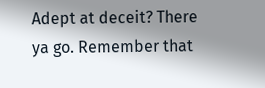Adept at deceit? There ya go. Remember that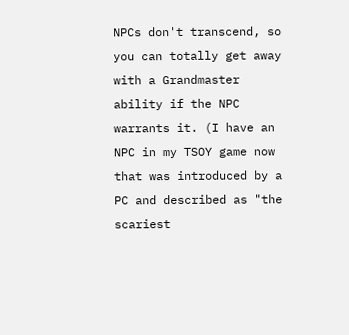NPCs don't transcend, so you can totally get away with a Grandmaster ability if the NPC warrants it. (I have an NPC in my TSOY game now that was introduced by a PC and described as "the scariest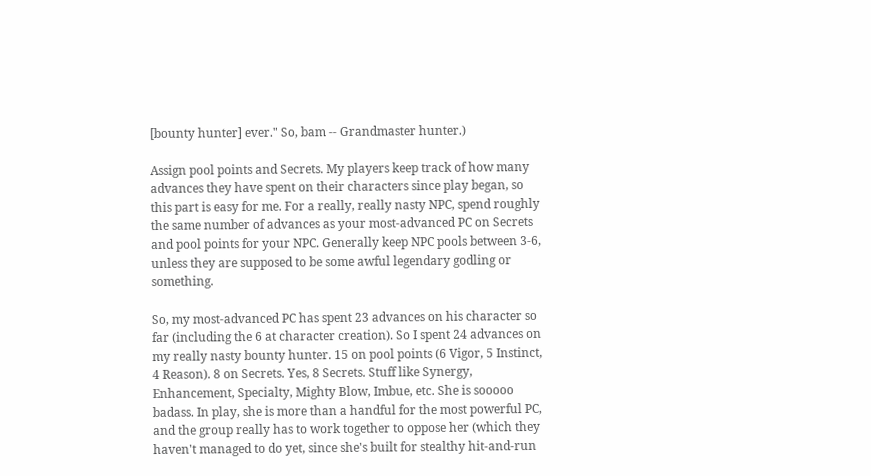[bounty hunter] ever." So, bam -- Grandmaster hunter.)

Assign pool points and Secrets. My players keep track of how many advances they have spent on their characters since play began, so this part is easy for me. For a really, really nasty NPC, spend roughly the same number of advances as your most-advanced PC on Secrets and pool points for your NPC. Generally keep NPC pools between 3-6, unless they are supposed to be some awful legendary godling or something.

So, my most-advanced PC has spent 23 advances on his character so far (including the 6 at character creation). So I spent 24 advances on my really nasty bounty hunter. 15 on pool points (6 Vigor, 5 Instinct, 4 Reason). 8 on Secrets. Yes, 8 Secrets. Stuff like Synergy, Enhancement, Specialty, Mighty Blow, Imbue, etc. She is sooooo badass. In play, she is more than a handful for the most powerful PC, and the group really has to work together to oppose her (which they haven't managed to do yet, since she's built for stealthy hit-and-run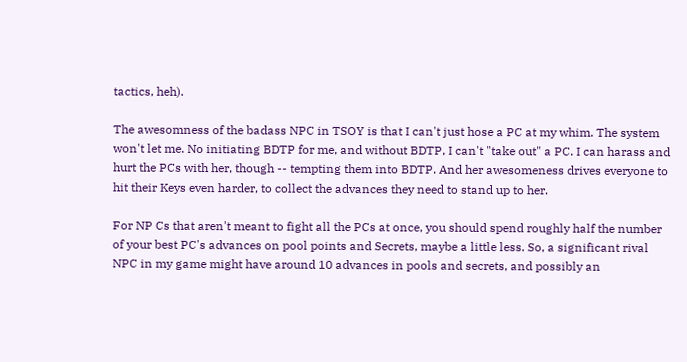tactics, heh).

The awesomness of the badass NPC in TSOY is that I can't just hose a PC at my whim. The system won't let me. No initiating BDTP for me, and without BDTP, I can't "take out" a PC. I can harass and hurt the PCs with her, though -- tempting them into BDTP. And her awesomeness drives everyone to hit their Keys even harder, to collect the advances they need to stand up to her.

For NP Cs that aren't meant to fight all the PCs at once, you should spend roughly half the number of your best PC's advances on pool points and Secrets, maybe a little less. So, a significant rival NPC in my game might have around 10 advances in pools and secrets, and possibly an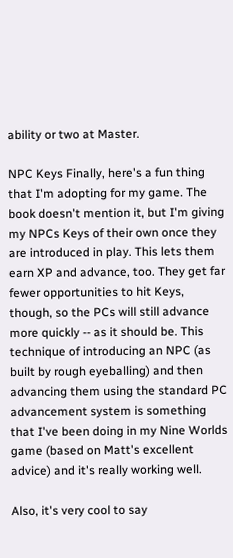ability or two at Master.

NPC Keys Finally, here's a fun thing that I'm adopting for my game. The book doesn't mention it, but I'm giving my NPCs Keys of their own once they are introduced in play. This lets them earn XP and advance, too. They get far fewer opportunities to hit Keys, though, so the PCs will still advance more quickly -- as it should be. This technique of introducing an NPC (as built by rough eyeballing) and then advancing them using the standard PC advancement system is something that I've been doing in my Nine Worlds game (based on Matt's excellent advice) and it's really working well.

Also, it's very cool to say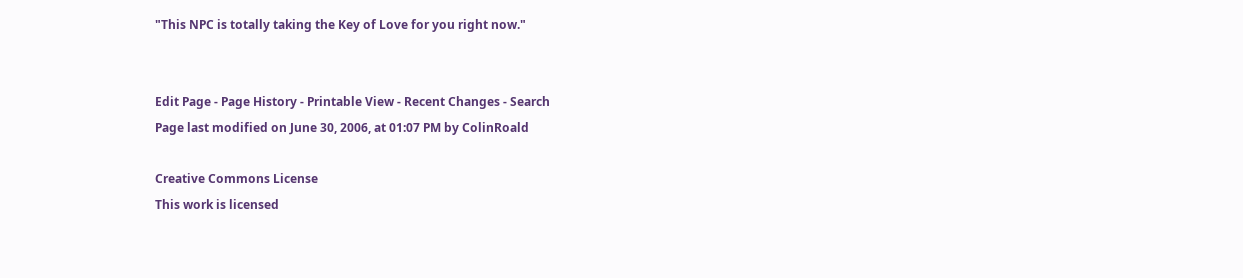"This NPC is totally taking the Key of Love for you right now."


Edit Page - Page History - Printable View - Recent Changes - Search
Page last modified on June 30, 2006, at 01:07 PM by ColinRoald

Creative Commons License
This work is licensed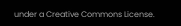under a Creative Commons License.